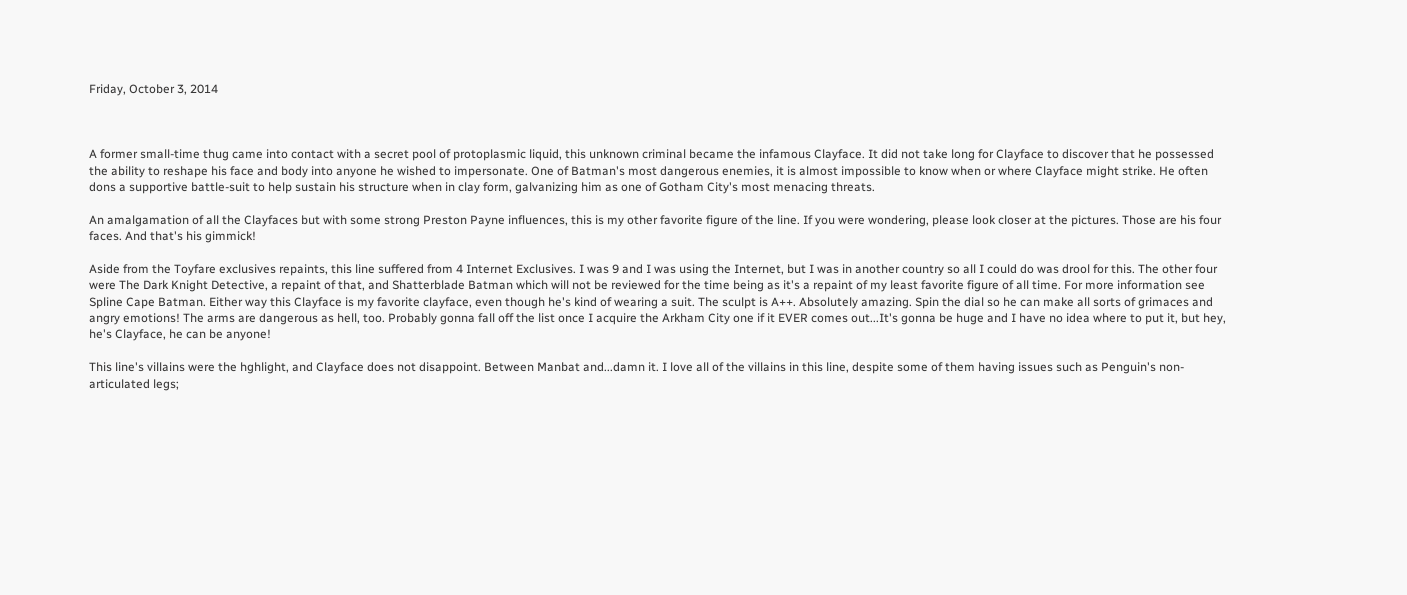Friday, October 3, 2014



A former small-time thug came into contact with a secret pool of protoplasmic liquid, this unknown criminal became the infamous Clayface. It did not take long for Clayface to discover that he possessed the ability to reshape his face and body into anyone he wished to impersonate. One of Batman's most dangerous enemies, it is almost impossible to know when or where Clayface might strike. He often dons a supportive battle-suit to help sustain his structure when in clay form, galvanizing him as one of Gotham City's most menacing threats.

An amalgamation of all the Clayfaces but with some strong Preston Payne influences, this is my other favorite figure of the line. If you were wondering, please look closer at the pictures. Those are his four faces. And that's his gimmick!

Aside from the Toyfare exclusives repaints, this line suffered from 4 Internet Exclusives. I was 9 and I was using the Internet, but I was in another country so all I could do was drool for this. The other four were The Dark Knight Detective, a repaint of that, and Shatterblade Batman which will not be reviewed for the time being as it's a repaint of my least favorite figure of all time. For more information see Spline Cape Batman. Either way this Clayface is my favorite clayface, even though he's kind of wearing a suit. The sculpt is A++. Absolutely amazing. Spin the dial so he can make all sorts of grimaces and angry emotions! The arms are dangerous as hell, too. Probably gonna fall off the list once I acquire the Arkham City one if it EVER comes out...It's gonna be huge and I have no idea where to put it, but hey, he's Clayface, he can be anyone!

This line's villains were the hghlight, and Clayface does not disappoint. Between Manbat and...damn it. I love all of the villains in this line, despite some of them having issues such as Penguin's non-articulated legs;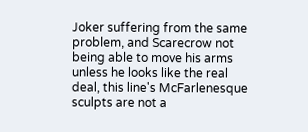Joker suffering from the same problem, and Scarecrow not being able to move his arms unless he looks like the real deal, this line's McFarlenesque sculpts are not a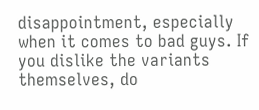disappointment, especially when it comes to bad guys. If you dislike the variants themselves, do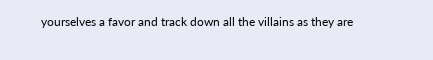yourselves a favor and track down all the villains as they are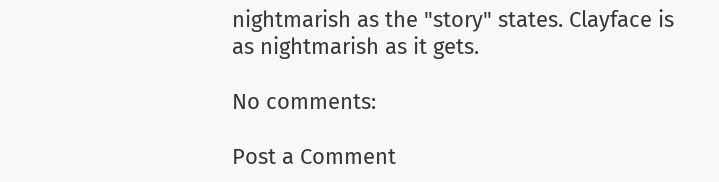nightmarish as the "story" states. Clayface is as nightmarish as it gets.

No comments:

Post a Comment